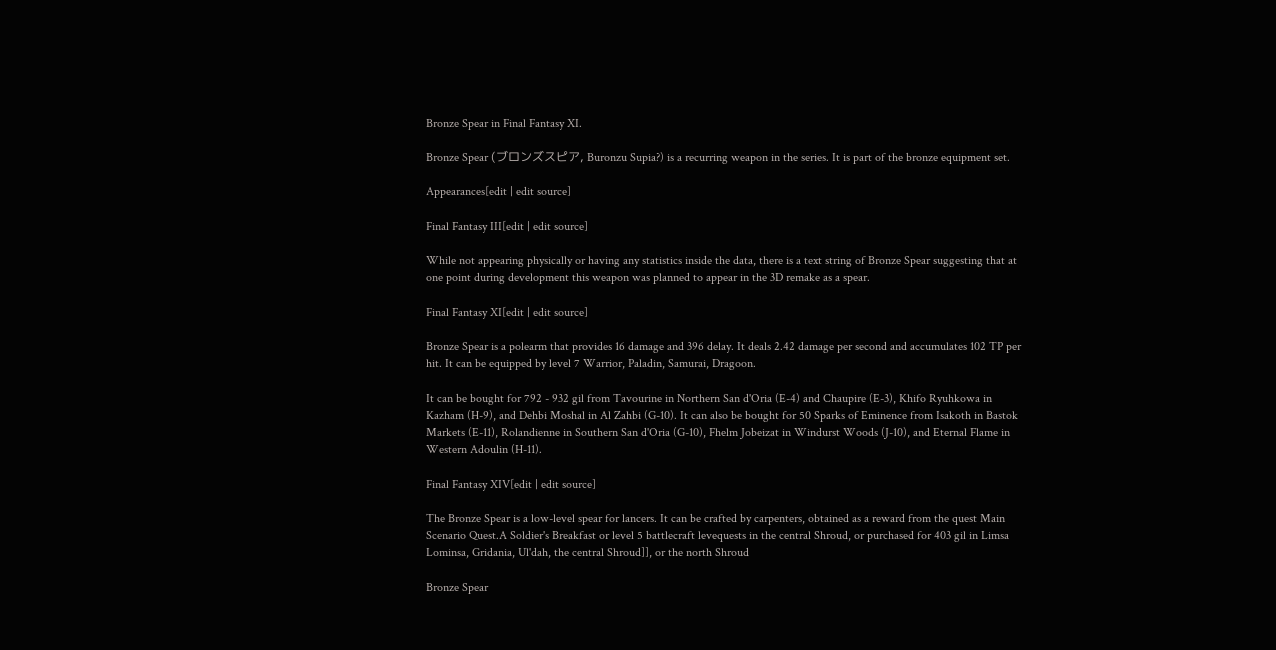Bronze Spear in Final Fantasy XI.

Bronze Spear (ブロンズスピア, Buronzu Supia?) is a recurring weapon in the series. It is part of the bronze equipment set.

Appearances[edit | edit source]

Final Fantasy III[edit | edit source]

While not appearing physically or having any statistics inside the data, there is a text string of Bronze Spear suggesting that at one point during development this weapon was planned to appear in the 3D remake as a spear.

Final Fantasy XI[edit | edit source]

Bronze Spear is a polearm that provides 16 damage and 396 delay. It deals 2.42 damage per second and accumulates 102 TP per hit. It can be equipped by level 7 Warrior, Paladin, Samurai, Dragoon.

It can be bought for 792 - 932 gil from Tavourine in Northern San d'Oria (E-4) and Chaupire (E-3), Khifo Ryuhkowa in Kazham (H-9), and Dehbi Moshal in Al Zahbi (G-10). It can also be bought for 50 Sparks of Eminence from Isakoth in Bastok Markets (E-11), Rolandienne in Southern San d'Oria (G-10), Fhelm Jobeizat in Windurst Woods (J-10), and Eternal Flame in Western Adoulin (H-11).

Final Fantasy XIV[edit | edit source]

The Bronze Spear is a low-level spear for lancers. It can be crafted by carpenters, obtained as a reward from the quest Main Scenario Quest.A Soldier's Breakfast or level 5 battlecraft levequests in the central Shroud, or purchased for 403 gil in Limsa Lominsa, Gridania, Ul'dah, the central Shroud]], or the north Shroud

Bronze Spear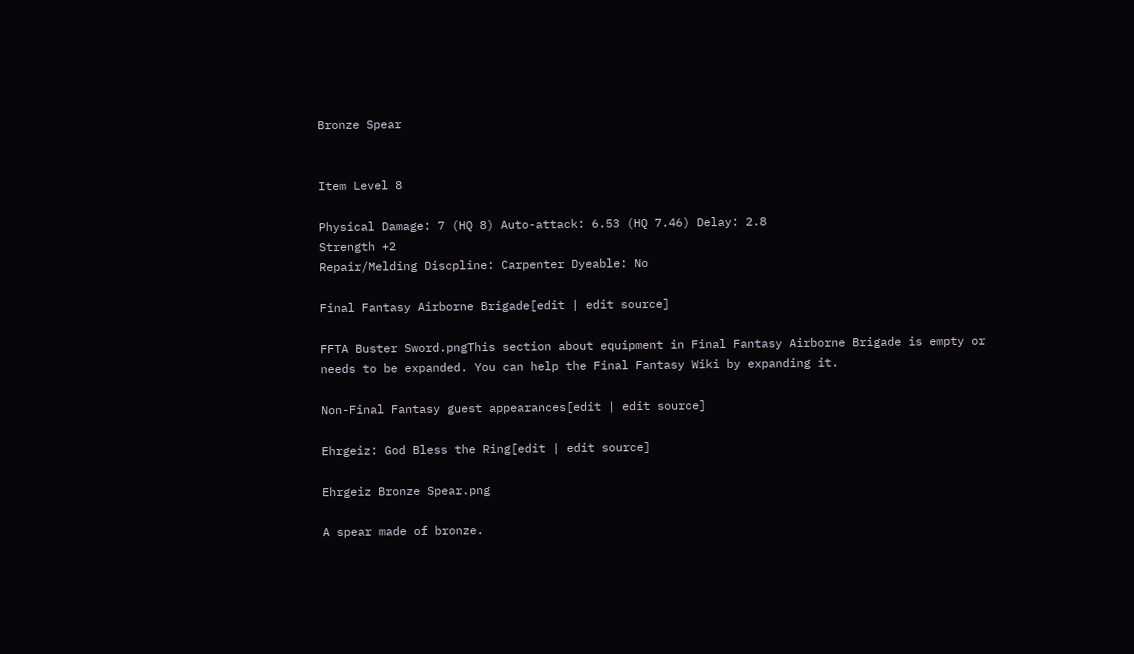Bronze Spear


Item Level 8

Physical Damage: 7 (HQ 8) Auto-attack: 6.53 (HQ 7.46) Delay: 2.8
Strength +2
Repair/Melding Discpline: Carpenter Dyeable: No

Final Fantasy Airborne Brigade[edit | edit source]

FFTA Buster Sword.pngThis section about equipment in Final Fantasy Airborne Brigade is empty or needs to be expanded. You can help the Final Fantasy Wiki by expanding it.

Non-Final Fantasy guest appearances[edit | edit source]

Ehrgeiz: God Bless the Ring[edit | edit source]

Ehrgeiz Bronze Spear.png

A spear made of bronze.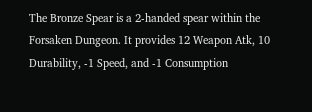The Bronze Spear is a 2-handed spear within the Forsaken Dungeon. It provides 12 Weapon Atk, 10 Durability, -1 Speed, and -1 Consumption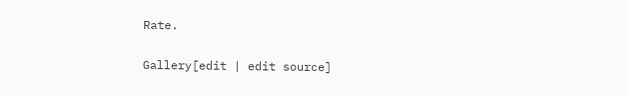Rate.

Gallery[edit | edit source]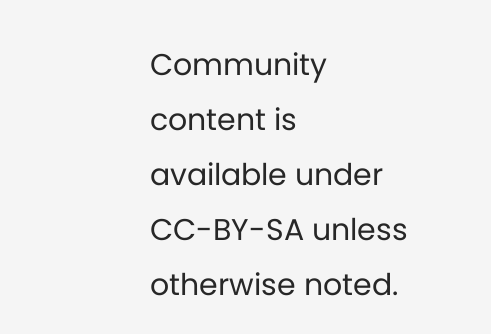Community content is available under CC-BY-SA unless otherwise noted.